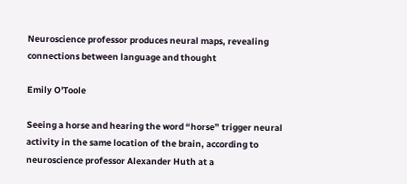Neuroscience professor produces neural maps, revealing connections between language and thought

Emily O'Toole

Seeing a horse and hearing the word “horse” trigger neural activity in the same location of the brain, according to neuroscience professor Alexander Huth at a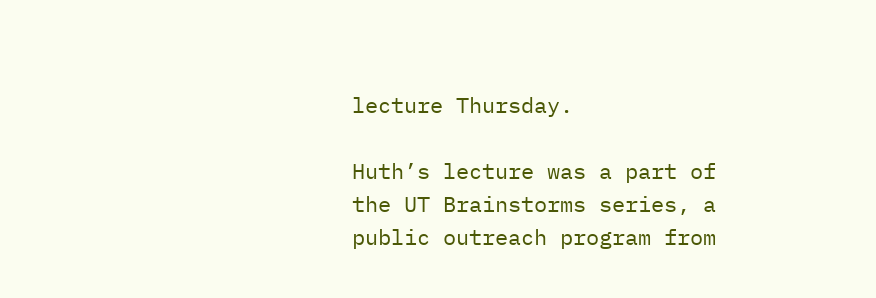lecture Thursday.

Huth’s lecture was a part of the UT Brainstorms series, a public outreach program from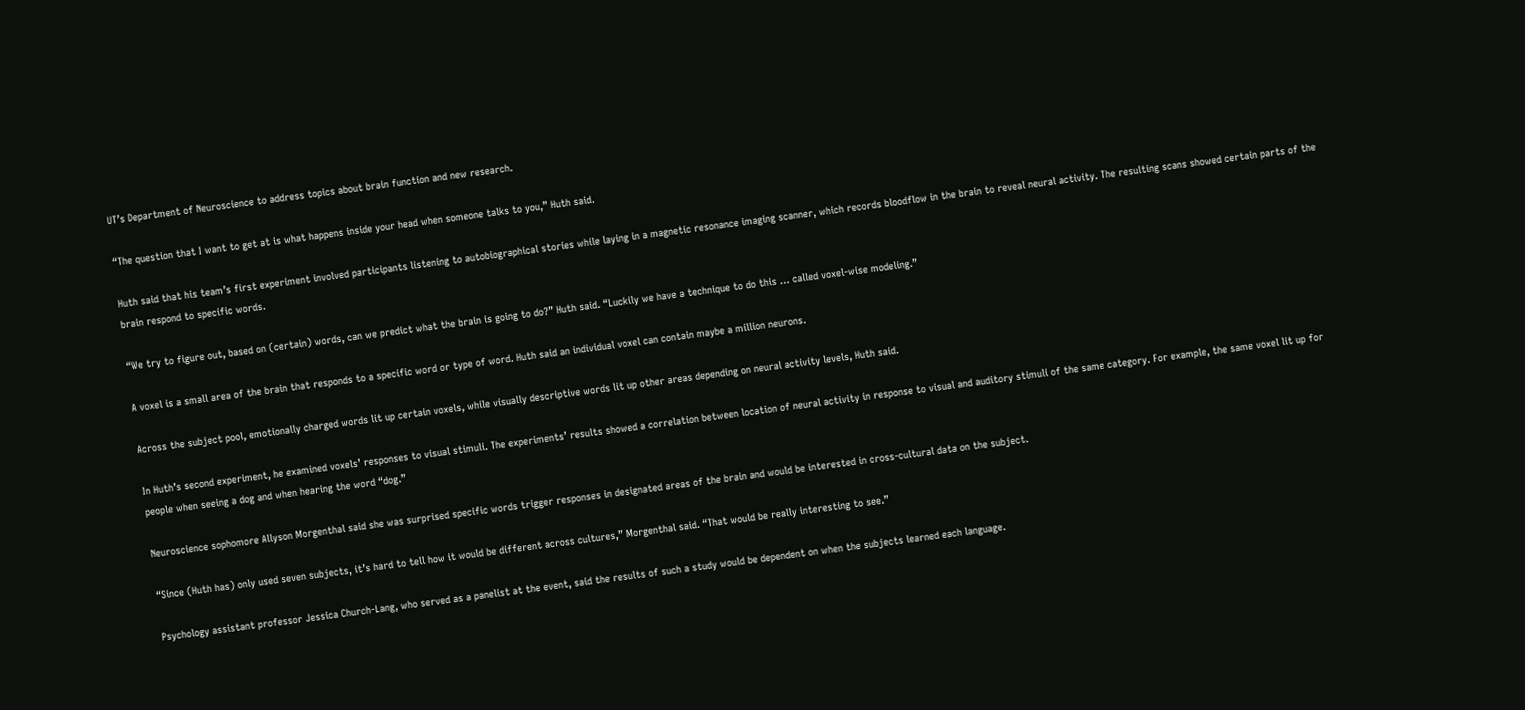UT’s Department of Neuroscience to address topics about brain function and new research.

“The question that I want to get at is what happens inside your head when someone talks to you,” Huth said.

Huth said that his team’s first experiment involved participants listening to autobiographical stories while laying in a magnetic resonance imaging scanner, which records bloodflow in the brain to reveal neural activity. The resulting scans showed certain parts of the brain respond to specific words.

“We try to figure out, based on (certain) words, can we predict what the brain is going to do?” Huth said. “Luckily we have a technique to do this … called voxel-wise modeling.”

A voxel is a small area of the brain that responds to a specific word or type of word. Huth said an individual voxel can contain maybe a million neurons.

Across the subject pool, emotionally charged words lit up certain voxels, while visually descriptive words lit up other areas depending on neural activity levels, Huth said.

In Huth’s second experiment, he examined voxels’ responses to visual stimuli. The experiments’ results showed a correlation between location of neural activity in response to visual and auditory stimuli of the same category. For example, the same voxel lit up for people when seeing a dog and when hearing the word “dog.”

Neuroscience sophomore Allyson Morgenthal said she was surprised specific words trigger responses in designated areas of the brain and would be interested in cross-cultural data on the subject.

“Since (Huth has) only used seven subjects, it’s hard to tell how it would be different across cultures,” Morgenthal said. “That would be really interesting to see.”

Psychology assistant professor Jessica Church-Lang, who served as a panelist at the event, said the results of such a study would be dependent on when the subjects learned each language.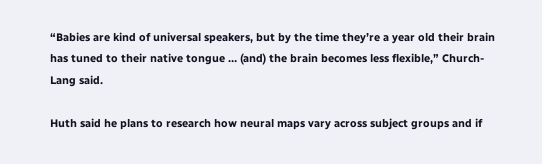“Babies are kind of universal speakers, but by the time they’re a year old their brain has tuned to their native tongue … (and) the brain becomes less flexible,” Church-Lang said.

Huth said he plans to research how neural maps vary across subject groups and if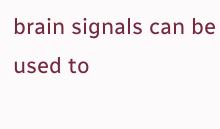brain signals can be used to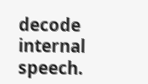decode internal speech.